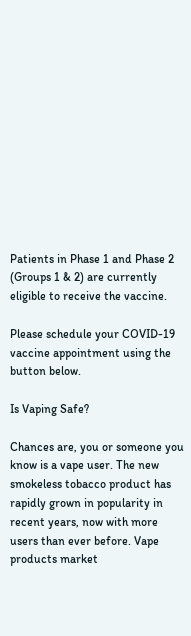Patients in Phase 1 and Phase 2 (Groups 1 & 2) are currently eligible to receive the vaccine.

Please schedule your COVID-19 vaccine appointment using the button below.

Is Vaping Safe?

Chances are, you or someone you know is a vape user. The new smokeless tobacco product has rapidly grown in popularity in recent years, now with more users than ever before. Vape products market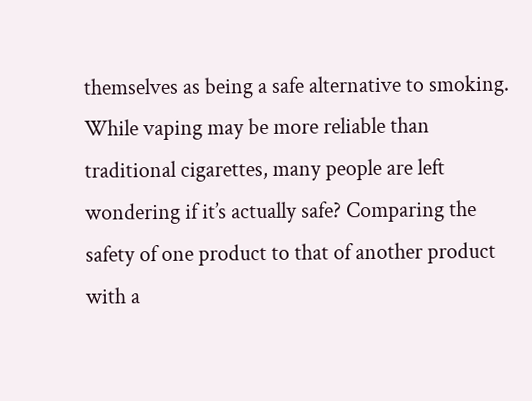themselves as being a safe alternative to smoking. While vaping may be more reliable than traditional cigarettes, many people are left wondering if it’s actually safe? Comparing the safety of one product to that of another product with a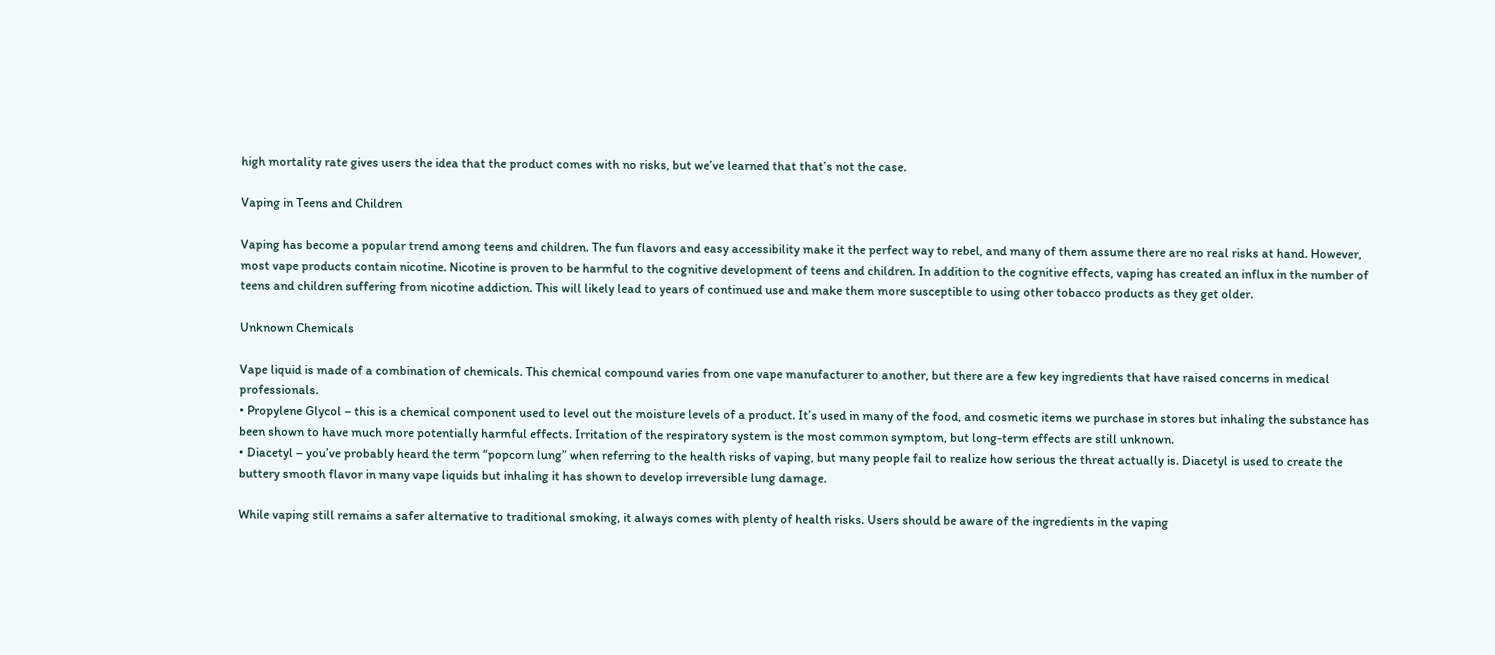high mortality rate gives users the idea that the product comes with no risks, but we’ve learned that that’s not the case.

Vaping in Teens and Children

Vaping has become a popular trend among teens and children. The fun flavors and easy accessibility make it the perfect way to rebel, and many of them assume there are no real risks at hand. However, most vape products contain nicotine. Nicotine is proven to be harmful to the cognitive development of teens and children. In addition to the cognitive effects, vaping has created an influx in the number of teens and children suffering from nicotine addiction. This will likely lead to years of continued use and make them more susceptible to using other tobacco products as they get older.

Unknown Chemicals

Vape liquid is made of a combination of chemicals. This chemical compound varies from one vape manufacturer to another, but there are a few key ingredients that have raised concerns in medical professionals.
• Propylene Glycol – this is a chemical component used to level out the moisture levels of a product. It’s used in many of the food, and cosmetic items we purchase in stores but inhaling the substance has been shown to have much more potentially harmful effects. Irritation of the respiratory system is the most common symptom, but long-term effects are still unknown.
• Diacetyl – you’ve probably heard the term “popcorn lung” when referring to the health risks of vaping, but many people fail to realize how serious the threat actually is. Diacetyl is used to create the buttery smooth flavor in many vape liquids but inhaling it has shown to develop irreversible lung damage.

While vaping still remains a safer alternative to traditional smoking, it always comes with plenty of health risks. Users should be aware of the ingredients in the vaping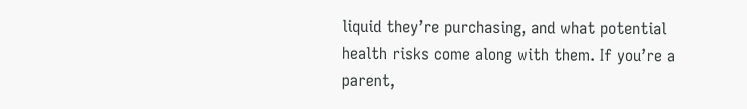liquid they’re purchasing, and what potential health risks come along with them. If you’re a parent,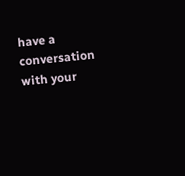have a conversation with your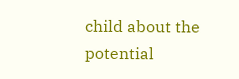child about the potential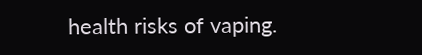health risks of vaping.